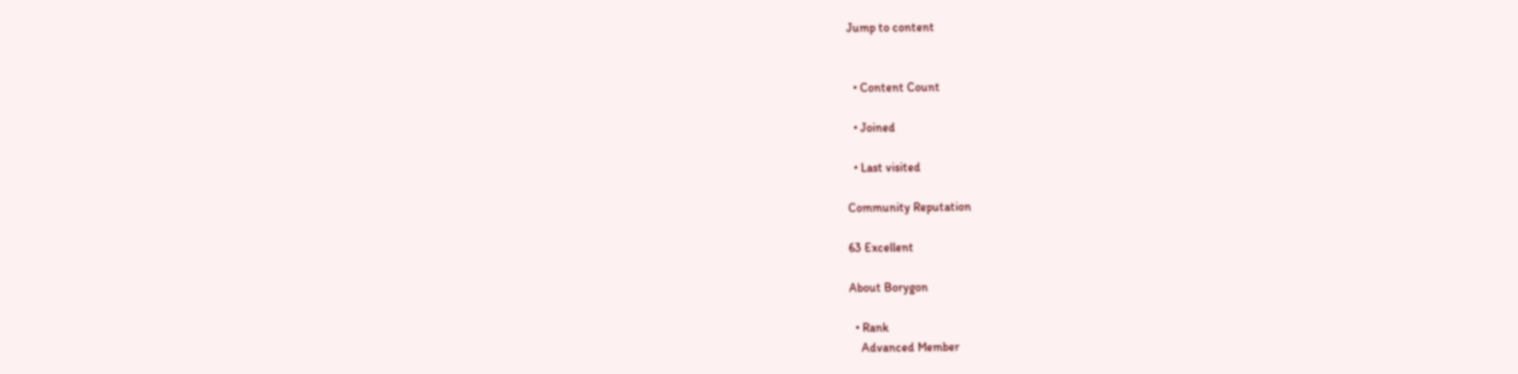Jump to content


  • Content Count

  • Joined

  • Last visited

Community Reputation

63 Excellent

About Borygon

  • Rank
    Advanced Member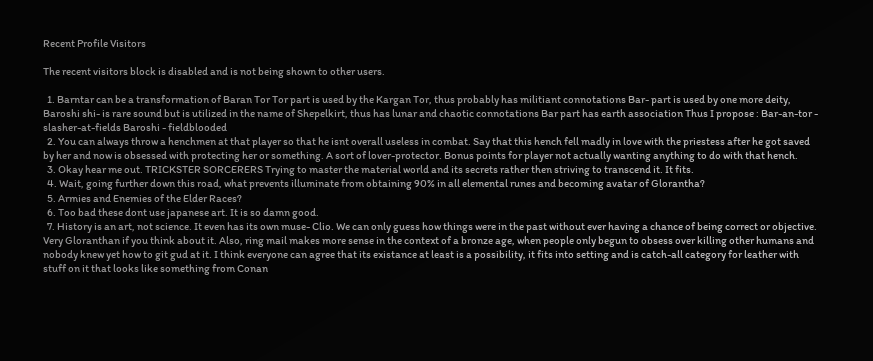Recent Profile Visitors

The recent visitors block is disabled and is not being shown to other users.

  1. Barntar can be a transformation of Baran Tor Tor part is used by the Kargan Tor, thus probably has militiant connotations Bar- part is used by one more deity, Baroshi shi- is rare sound but is utilized in the name of Shepelkirt, thus has lunar and chaotic connotations Bar part has earth association Thus I propose : Bar-an-tor - slasher-at-fields Baroshi - fieldblooded
  2. You can always throw a henchmen at that player so that he isnt overall useless in combat. Say that this hench fell madly in love with the priestess after he got saved by her and now is obsessed with protecting her or something. A sort of lover-protector. Bonus points for player not actually wanting anything to do with that hench.
  3. Okay hear me out. TRICKSTER SORCERERS Trying to master the material world and its secrets rather then striving to transcend it. It fits.
  4. Wait, going further down this road, what prevents illuminate from obtaining 90% in all elemental runes and becoming avatar of Glorantha?
  5. Armies and Enemies of the Elder Races?
  6. Too bad these dont use japanese art. It is so damn good.
  7. History is an art, not science. It even has its own muse- Clio. We can only guess how things were in the past without ever having a chance of being correct or objective. Very Gloranthan if you think about it. Also, ring mail makes more sense in the context of a bronze age, when people only begun to obsess over killing other humans and nobody knew yet how to git gud at it. I think everyone can agree that its existance at least is a possibility, it fits into setting and is catch-all category for leather with stuff on it that looks like something from Conan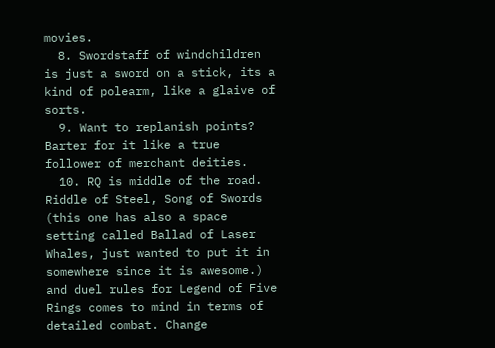movies.
  8. Swordstaff of windchildren is just a sword on a stick, its a kind of polearm, like a glaive of sorts.
  9. Want to replanish points? Barter for it like a true follower of merchant deities.
  10. RQ is middle of the road. Riddle of Steel, Song of Swords (this one has also a space setting called Ballad of Laser Whales, just wanted to put it in somewhere since it is awesome.) and duel rules for Legend of Five Rings comes to mind in terms of detailed combat. Change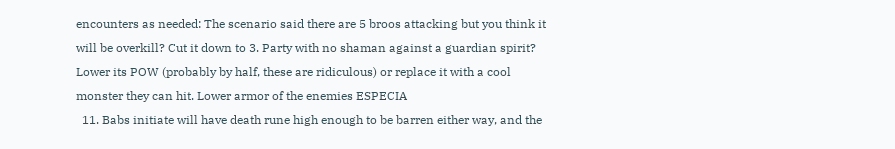encounters as needed: The scenario said there are 5 broos attacking but you think it will be overkill? Cut it down to 3. Party with no shaman against a guardian spirit? Lower its POW (probably by half, these are ridiculous) or replace it with a cool monster they can hit. Lower armor of the enemies ESPECIA
  11. Babs initiate will have death rune high enough to be barren either way, and the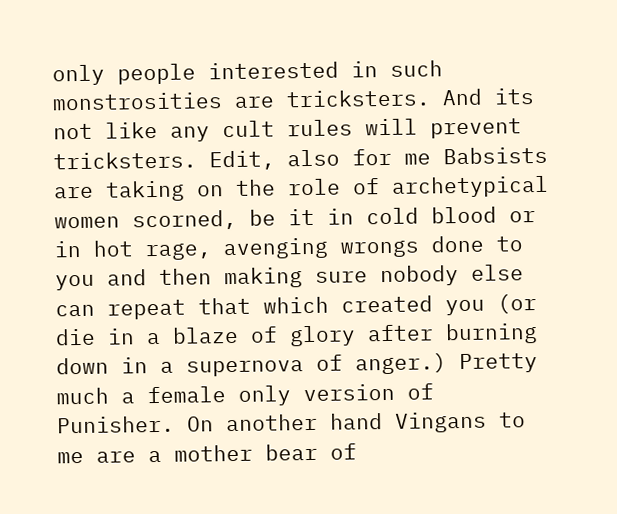only people interested in such monstrosities are tricksters. And its not like any cult rules will prevent tricksters. Edit, also for me Babsists are taking on the role of archetypical women scorned, be it in cold blood or in hot rage, avenging wrongs done to you and then making sure nobody else can repeat that which created you (or die in a blaze of glory after burning down in a supernova of anger.) Pretty much a female only version of Punisher. On another hand Vingans to me are a mother bear of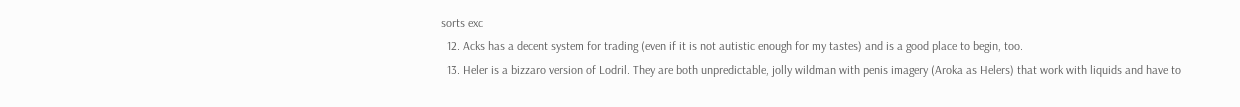sorts exc
  12. Acks has a decent system for trading (even if it is not autistic enough for my tastes) and is a good place to begin, too.
  13. Heler is a bizzaro version of Lodril. They are both unpredictable, jolly wildman with penis imagery (Aroka as Helers) that work with liquids and have to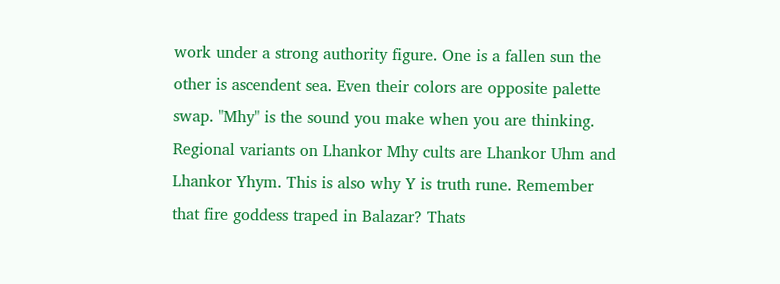work under a strong authority figure. One is a fallen sun the other is ascendent sea. Even their colors are opposite palette swap. "Mhy" is the sound you make when you are thinking. Regional variants on Lhankor Mhy cults are Lhankor Uhm and Lhankor Yhym. This is also why Y is truth rune. Remember that fire goddess traped in Balazar? Thats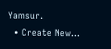Yamsur.
  • Create New...